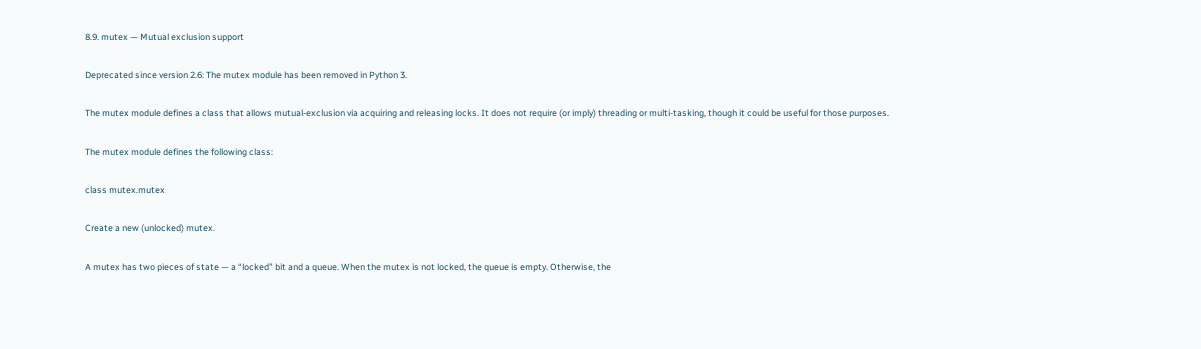8.9. mutex — Mutual exclusion support

Deprecated since version 2.6: The mutex module has been removed in Python 3.

The mutex module defines a class that allows mutual-exclusion via acquiring and releasing locks. It does not require (or imply) threading or multi-tasking, though it could be useful for those purposes.

The mutex module defines the following class:

class mutex.mutex

Create a new (unlocked) mutex.

A mutex has two pieces of state — a “locked” bit and a queue. When the mutex is not locked, the queue is empty. Otherwise, the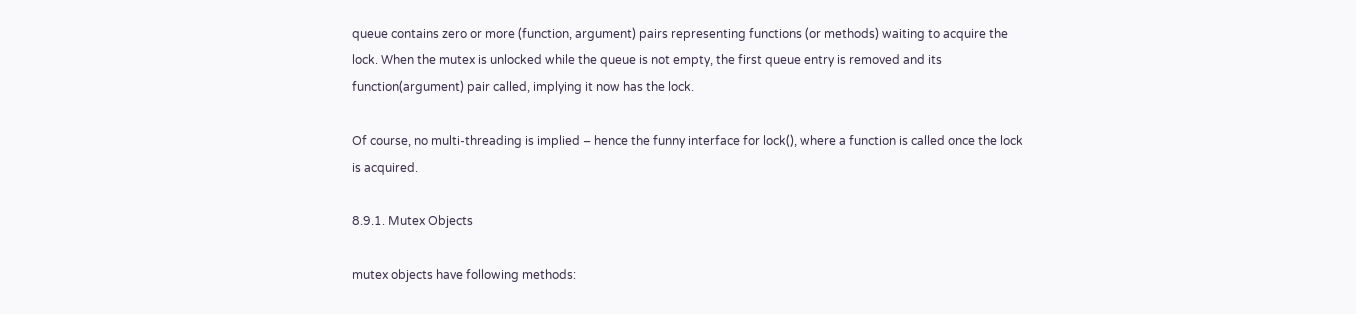queue contains zero or more (function, argument) pairs representing functions (or methods) waiting to acquire the lock. When the mutex is unlocked while the queue is not empty, the first queue entry is removed and its function(argument) pair called, implying it now has the lock.

Of course, no multi-threading is implied – hence the funny interface for lock(), where a function is called once the lock is acquired.

8.9.1. Mutex Objects

mutex objects have following methods: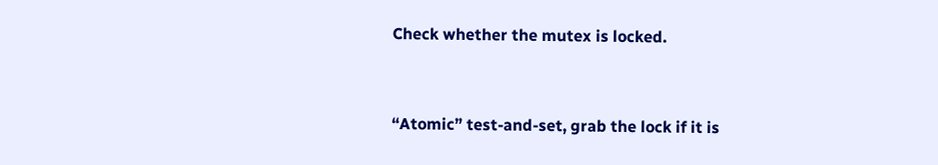Check whether the mutex is locked.


“Atomic” test-and-set, grab the lock if it is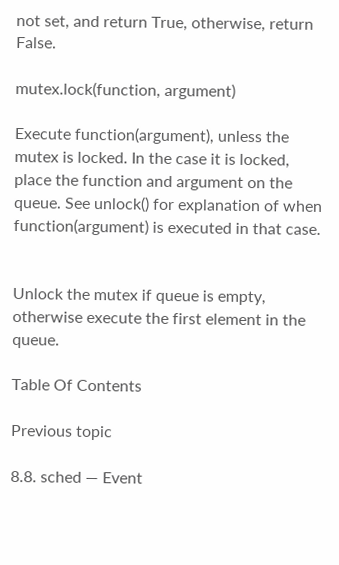not set, and return True, otherwise, return False.

mutex.lock(function, argument)

Execute function(argument), unless the mutex is locked. In the case it is locked, place the function and argument on the queue. See unlock() for explanation of when function(argument) is executed in that case.


Unlock the mutex if queue is empty, otherwise execute the first element in the queue.

Table Of Contents

Previous topic

8.8. sched — Event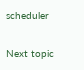scheduler

Next topic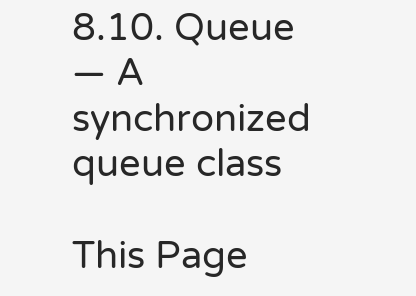8.10. Queue — A synchronized queue class

This Page